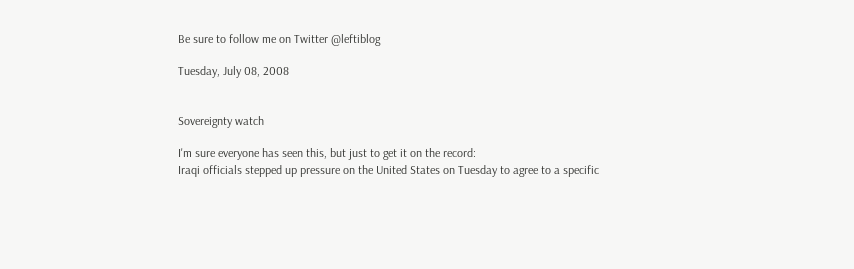Be sure to follow me on Twitter @leftiblog

Tuesday, July 08, 2008


Sovereignty watch

I'm sure everyone has seen this, but just to get it on the record:
Iraqi officials stepped up pressure on the United States on Tuesday to agree to a specific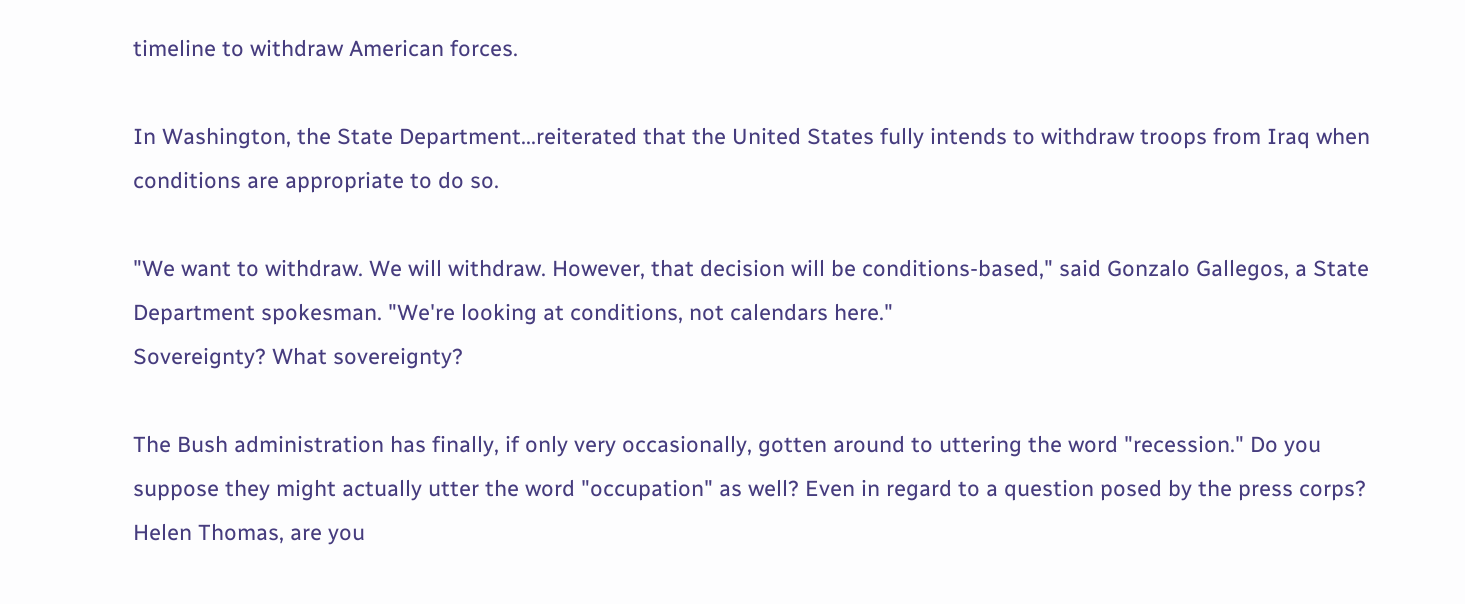timeline to withdraw American forces.

In Washington, the State Department...reiterated that the United States fully intends to withdraw troops from Iraq when conditions are appropriate to do so.

"We want to withdraw. We will withdraw. However, that decision will be conditions-based," said Gonzalo Gallegos, a State Department spokesman. "We're looking at conditions, not calendars here."
Sovereignty? What sovereignty?

The Bush administration has finally, if only very occasionally, gotten around to uttering the word "recession." Do you suppose they might actually utter the word "occupation" as well? Even in regard to a question posed by the press corps? Helen Thomas, are you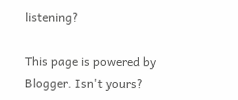listening?

This page is powered by Blogger. Isn't yours?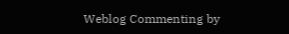Weblog Commenting by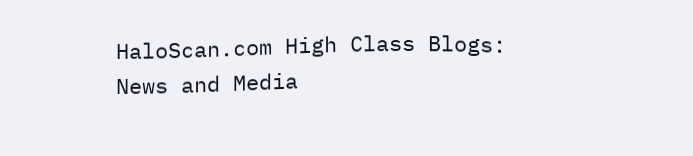HaloScan.com High Class Blogs: News and Media